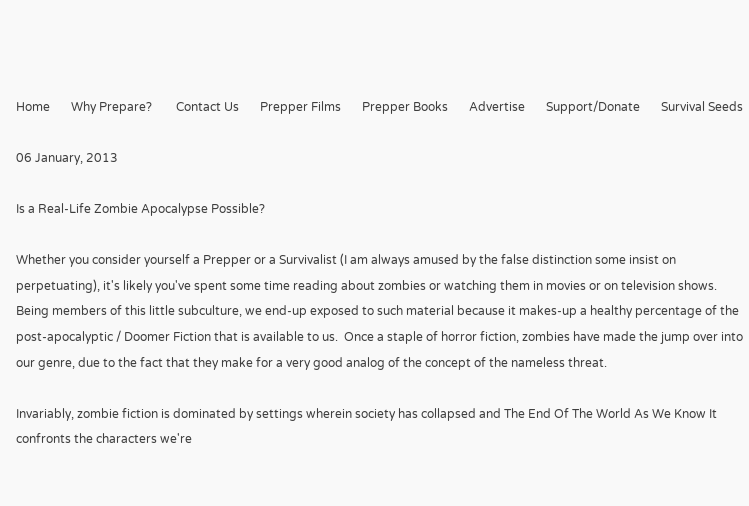Home       Why Prepare?        Contact Us       Prepper Films       Prepper Books       Advertise       Support/Donate       Survival Seeds

06 January, 2013

Is a Real-Life Zombie Apocalypse Possible?

Whether you consider yourself a Prepper or a Survivalist (I am always amused by the false distinction some insist on perpetuating), it's likely you've spent some time reading about zombies or watching them in movies or on television shows.  Being members of this little subculture, we end-up exposed to such material because it makes-up a healthy percentage of the post-apocalyptic / Doomer Fiction that is available to us.  Once a staple of horror fiction, zombies have made the jump over into our genre, due to the fact that they make for a very good analog of the concept of the nameless threat.

Invariably, zombie fiction is dominated by settings wherein society has collapsed and The End Of The World As We Know It confronts the characters we're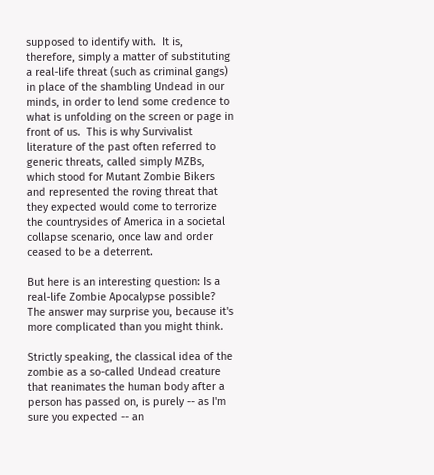supposed to identify with.  It is, therefore, simply a matter of substituting a real-life threat (such as criminal gangs) in place of the shambling Undead in our minds, in order to lend some credence to what is unfolding on the screen or page in front of us.  This is why Survivalist literature of the past often referred to generic threats, called simply MZBs, which stood for Mutant Zombie Bikers and represented the roving threat that they expected would come to terrorize the countrysides of America in a societal collapse scenario, once law and order ceased to be a deterrent.

But here is an interesting question: Is a real-life Zombie Apocalypse possible?  The answer may surprise you, because it's more complicated than you might think.

Strictly speaking, the classical idea of the zombie as a so-called Undead creature that reanimates the human body after a person has passed on, is purely -- as I'm sure you expected -- an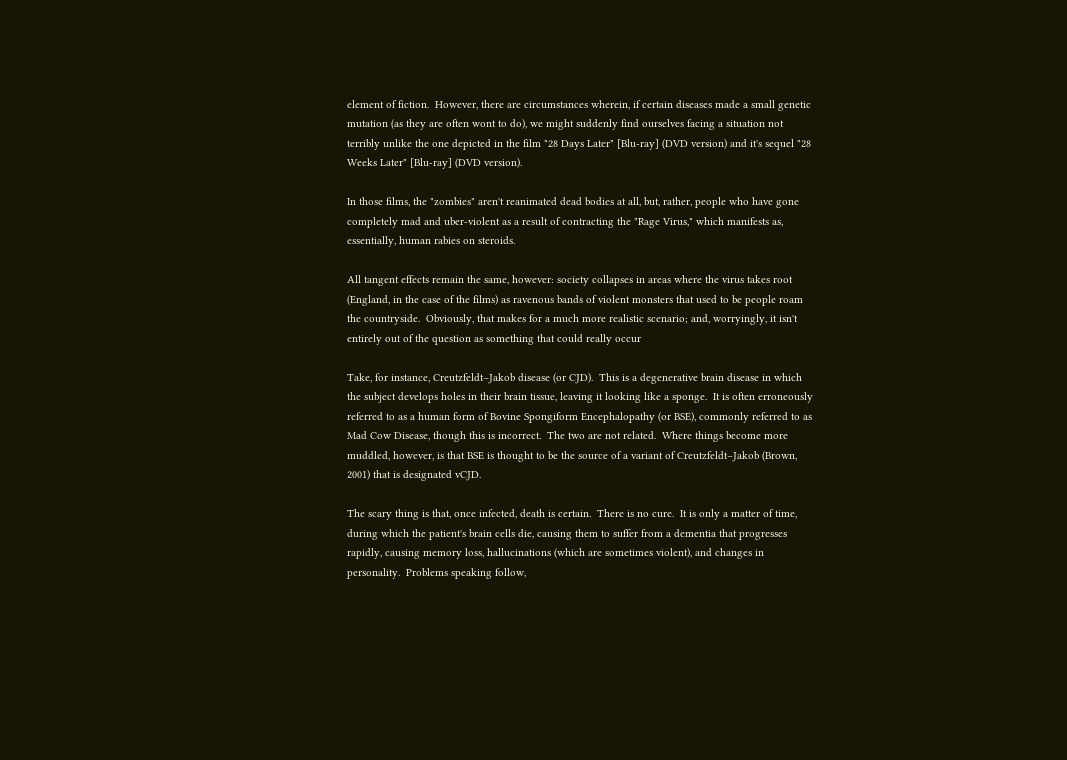element of fiction.  However, there are circumstances wherein, if certain diseases made a small genetic mutation (as they are often wont to do), we might suddenly find ourselves facing a situation not terribly unlike the one depicted in the film "28 Days Later" [Blu-ray] (DVD version) and it's sequel "28 Weeks Later" [Blu-ray] (DVD version).

In those films, the "zombies" aren't reanimated dead bodies at all, but, rather, people who have gone completely mad and uber-violent as a result of contracting the "Rage Virus," which manifests as, essentially, human rabies on steroids.

All tangent effects remain the same, however: society collapses in areas where the virus takes root (England, in the case of the films) as ravenous bands of violent monsters that used to be people roam the countryside.  Obviously, that makes for a much more realistic scenario; and, worryingly, it isn't entirely out of the question as something that could really occur

Take, for instance, Creutzfeldt–Jakob disease (or CJD).  This is a degenerative brain disease in which the subject develops holes in their brain tissue, leaving it looking like a sponge.  It is often erroneously referred to as a human form of Bovine Spongiform Encephalopathy (or BSE), commonly referred to as Mad Cow Disease, though this is incorrect.  The two are not related.  Where things become more muddled, however, is that BSE is thought to be the source of a variant of Creutzfeldt–Jakob (Brown, 2001) that is designated vCJD.

The scary thing is that, once infected, death is certain.  There is no cure.  It is only a matter of time, during which the patient's brain cells die, causing them to suffer from a dementia that progresses rapidly, causing memory loss, hallucinations (which are sometimes violent), and changes in personality.  Problems speaking follow,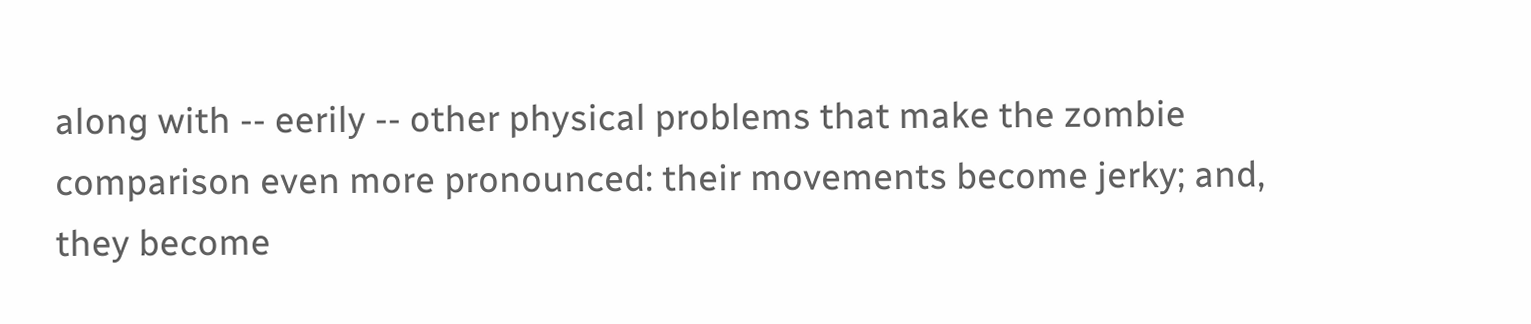along with -- eerily -- other physical problems that make the zombie comparison even more pronounced: their movements become jerky; and, they become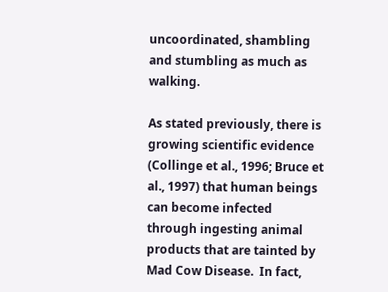uncoordinated, shambling and stumbling as much as walking.

As stated previously, there is growing scientific evidence (Collinge et al., 1996; Bruce et al., 1997) that human beings can become infected through ingesting animal products that are tainted by Mad Cow Disease.  In fact,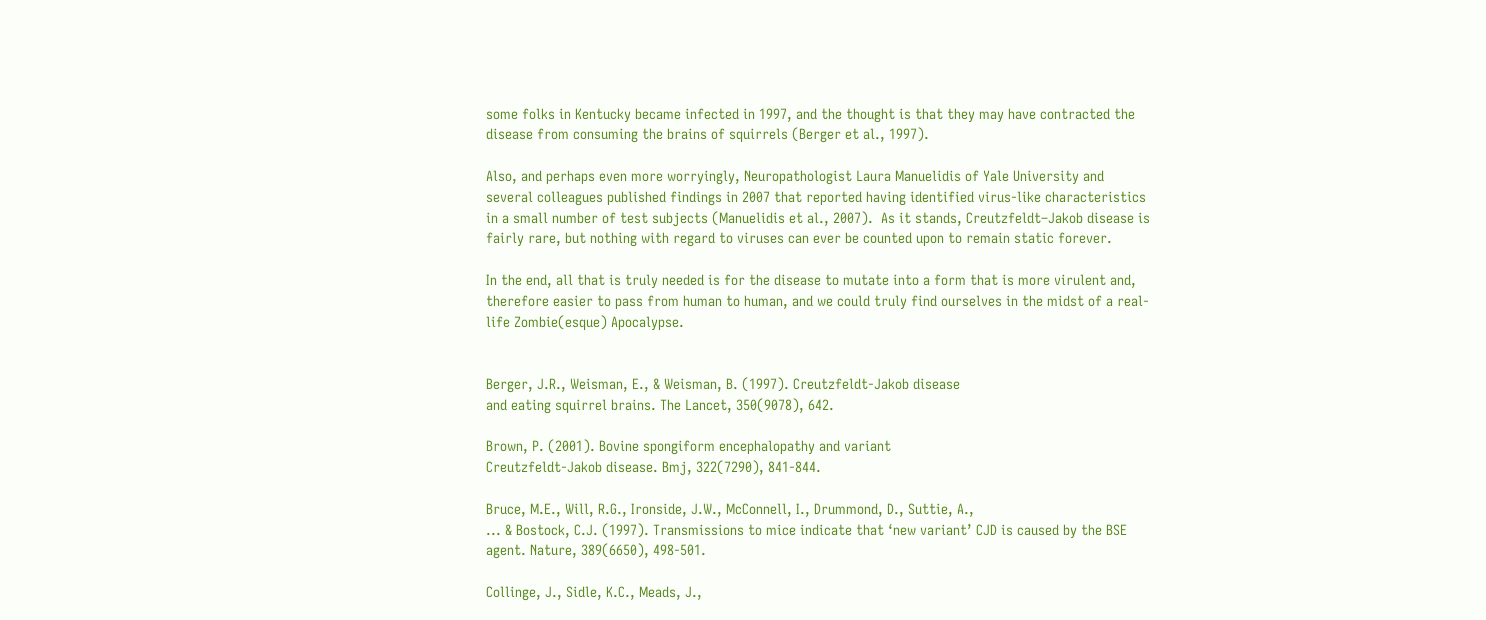some folks in Kentucky became infected in 1997, and the thought is that they may have contracted the disease from consuming the brains of squirrels (Berger et al., 1997).

Also, and perhaps even more worryingly, Neuropathologist Laura Manuelidis of Yale University and several colleagues published findings in 2007 that reported having identified virus-like characteristics in a small number of test subjects (Manuelidis et al., 2007).  As it stands, Creutzfeldt–Jakob disease is fairly rare, but nothing with regard to viruses can ever be counted upon to remain static forever.

In the end, all that is truly needed is for the disease to mutate into a form that is more virulent and, therefore easier to pass from human to human, and we could truly find ourselves in the midst of a real-life Zombie(esque) Apocalypse.


Berger, J.R., Weisman, E., & Weisman, B. (1997). Creutzfeldt-Jakob disease
and eating squirrel brains. The Lancet, 350(9078), 642.

Brown, P. (2001). Bovine spongiform encephalopathy and variant
Creutzfeldt-Jakob disease. Bmj, 322(7290), 841-844.

Bruce, M.E., Will, R.G., Ironside, J.W., McConnell, I., Drummond, D., Suttie, A.,
... & Bostock, C.J. (1997). Transmissions to mice indicate that ‘new variant’ CJD is caused by the BSE agent. Nature, 389(6650), 498-501.

Collinge, J., Sidle, K.C., Meads, J.,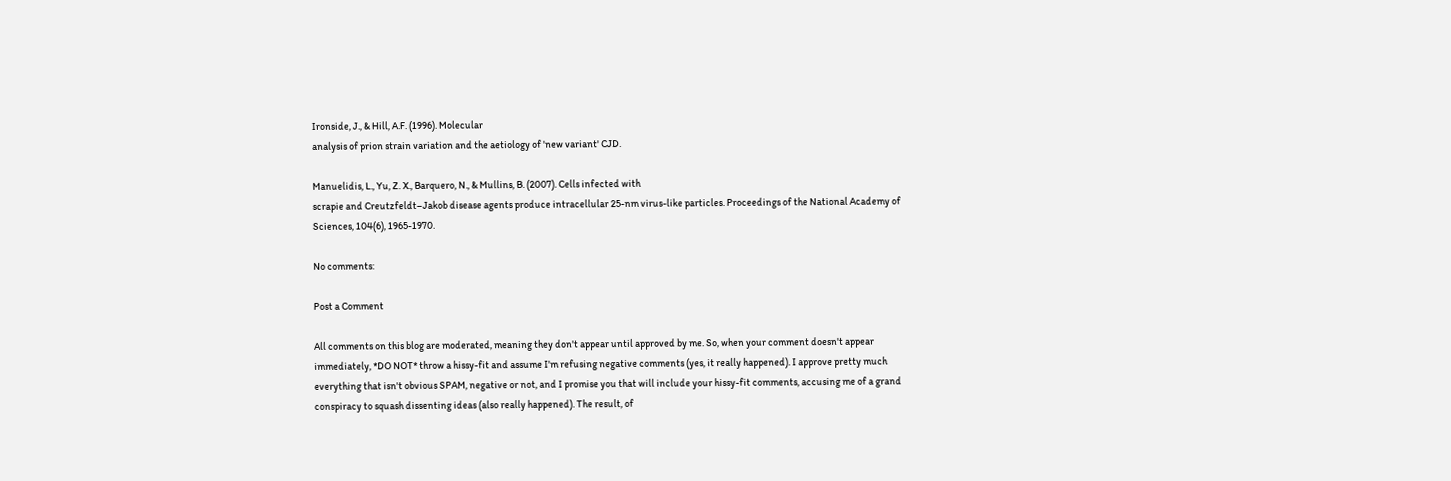Ironside, J., & Hill, A.F. (1996). Molecular
analysis of prion strain variation and the aetiology of 'new variant' CJD.

Manuelidis, L., Yu, Z. X., Barquero, N., & Mullins, B. (2007). Cells infected with
scrapie and Creutzfeldt–Jakob disease agents produce intracellular 25-nm virus-like particles. Proceedings of the National Academy of Sciences, 104(6), 1965-1970.

No comments:

Post a Comment

All comments on this blog are moderated, meaning they don't appear until approved by me. So, when your comment doesn't appear immediately, *DO NOT* throw a hissy-fit and assume I'm refusing negative comments (yes, it really happened). I approve pretty much everything that isn't obvious SPAM, negative or not, and I promise you that will include your hissy-fit comments, accusing me of a grand conspiracy to squash dissenting ideas (also really happened). The result, of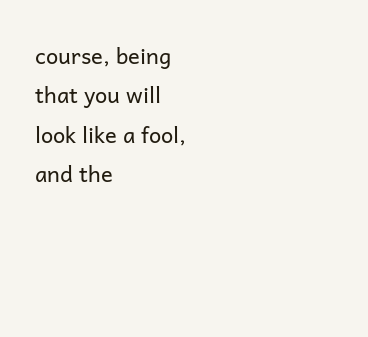course, being that you will look like a fool, and the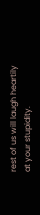rest of us will laugh heartily at your stupidity.